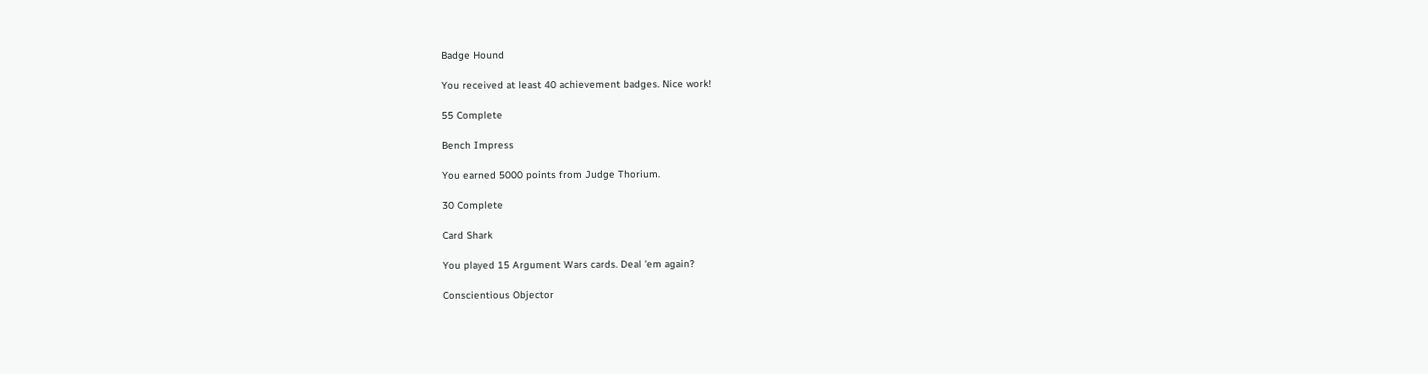Badge Hound

You received at least 40 achievement badges. Nice work!

55 Complete

Bench Impress

You earned 5000 points from Judge Thorium.

30 Complete

Card Shark

You played 15 Argument Wars cards. Deal 'em again?

Conscientious Objector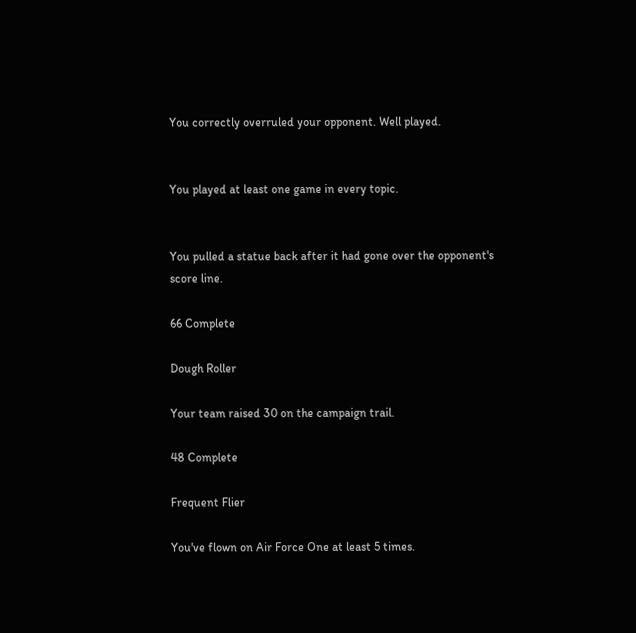You correctly overruled your opponent. Well played.


You played at least one game in every topic.


You pulled a statue back after it had gone over the opponent's score line.

66 Complete

Dough Roller

Your team raised 30 on the campaign trail.

48 Complete

Frequent Flier

You've flown on Air Force One at least 5 times.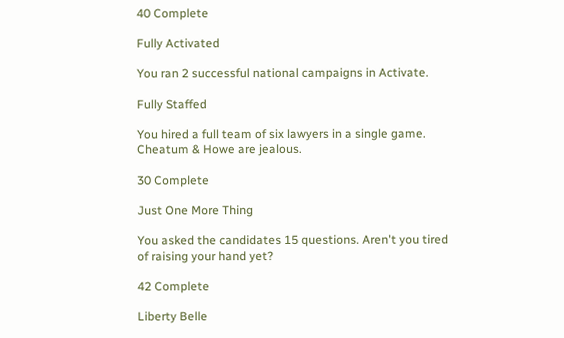40 Complete

Fully Activated

You ran 2 successful national campaigns in Activate.

Fully Staffed

You hired a full team of six lawyers in a single game. Cheatum & Howe are jealous.

30 Complete

Just One More Thing

You asked the candidates 15 questions. Aren't you tired of raising your hand yet?

42 Complete

Liberty Belle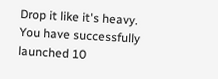Drop it like it's heavy. You have successfully launched 10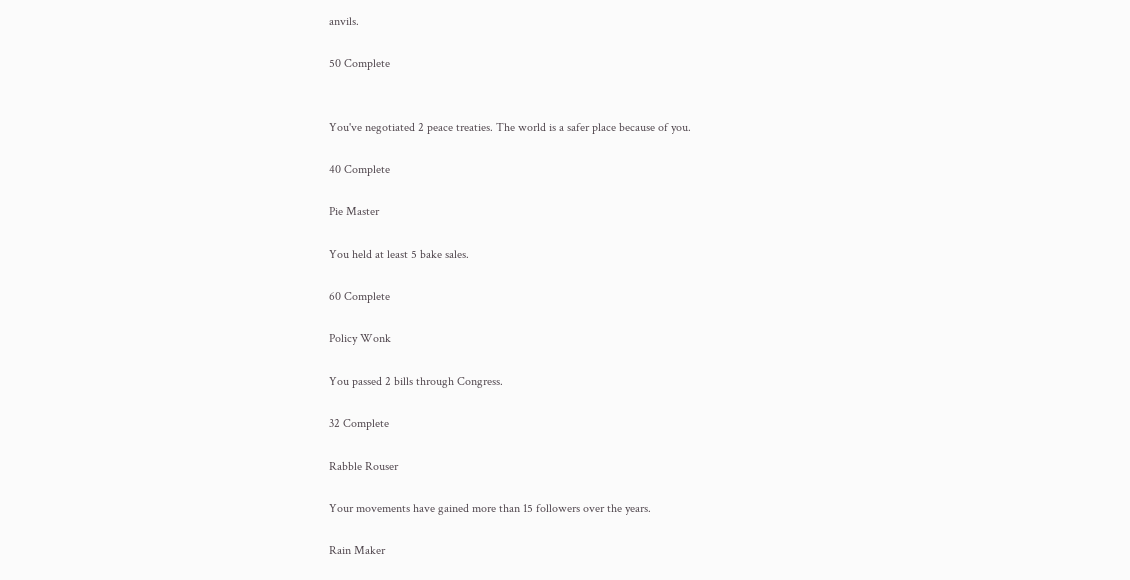anvils.

50 Complete


You've negotiated 2 peace treaties. The world is a safer place because of you.

40 Complete

Pie Master

You held at least 5 bake sales.

60 Complete

Policy Wonk

You passed 2 bills through Congress.

32 Complete

Rabble Rouser

Your movements have gained more than 15 followers over the years.

Rain Maker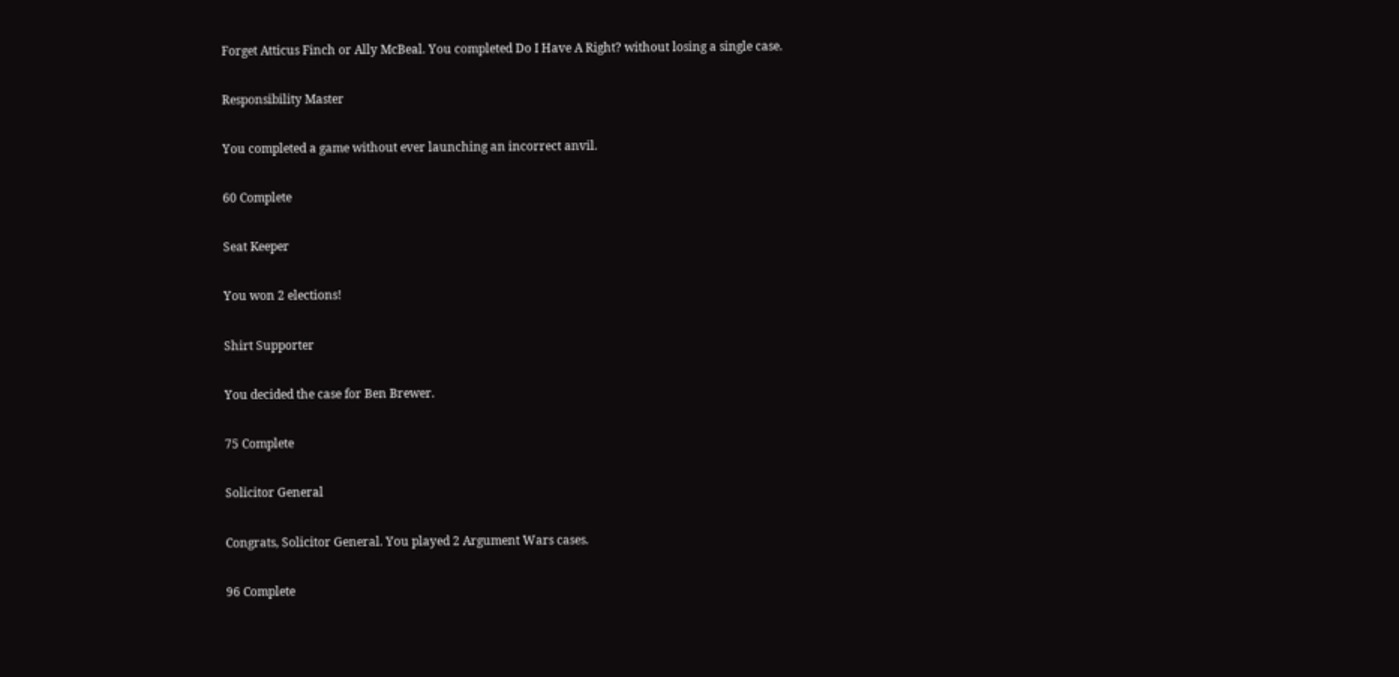Forget Atticus Finch or Ally McBeal. You completed Do I Have A Right? without losing a single case.

Responsibility Master

You completed a game without ever launching an incorrect anvil.

60 Complete

Seat Keeper

You won 2 elections!

Shirt Supporter

You decided the case for Ben Brewer.

75 Complete

Solicitor General

Congrats, Solicitor General. You played 2 Argument Wars cases.

96 Complete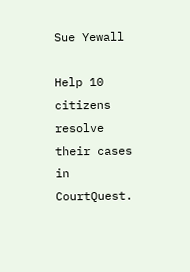Sue Yewall

Help 10 citizens resolve their cases in CourtQuest.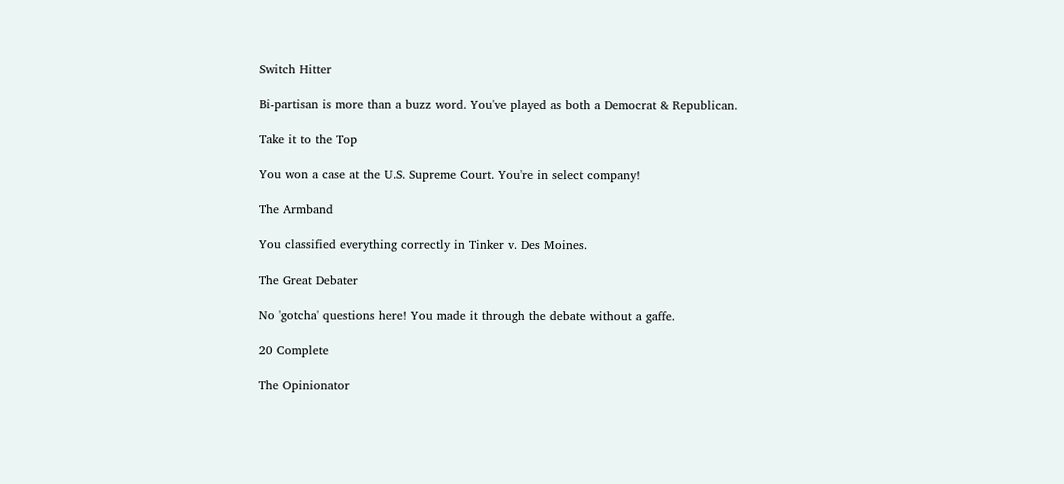Switch Hitter

Bi-partisan is more than a buzz word. You've played as both a Democrat & Republican.

Take it to the Top

You won a case at the U.S. Supreme Court. You're in select company!

The Armband

You classified everything correctly in Tinker v. Des Moines.

The Great Debater

No 'gotcha' questions here! You made it through the debate without a gaffe.

20 Complete

The Opinionator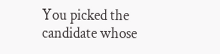You picked the candidate whose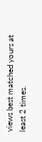views best matched yours at least 2 times.